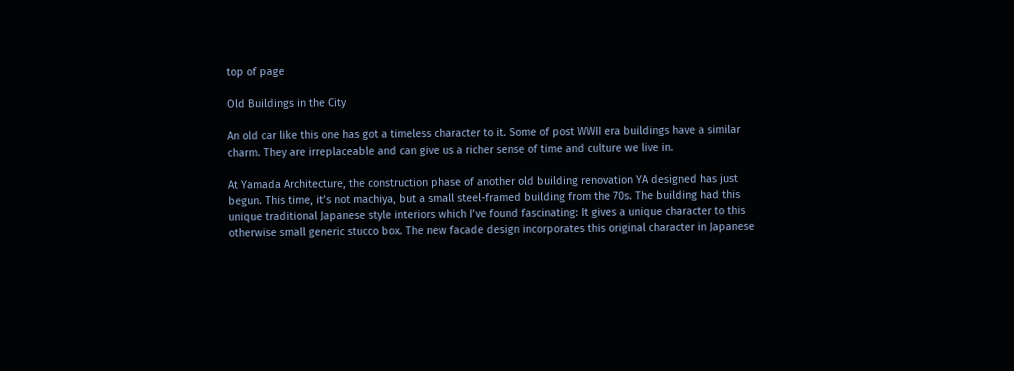top of page

Old Buildings in the City

An old car like this one has got a timeless character to it. Some of post WWII era buildings have a similar charm. They are irreplaceable and can give us a richer sense of time and culture we live in.

At Yamada Architecture, the construction phase of another old building renovation YA designed has just begun. This time, it’s not machiya, but a small steel-framed building from the 70s. The building had this unique traditional Japanese style interiors which I’ve found fascinating: It gives a unique character to this otherwise small generic stucco box. The new facade design incorporates this original character in Japanese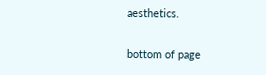aesthetics.

bottom of page